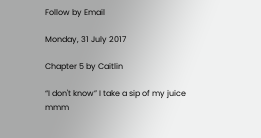Follow by Email

Monday, 31 July 2017

Chapter 5 by Caitlin

“I don't know” I take a sip of my juice mmm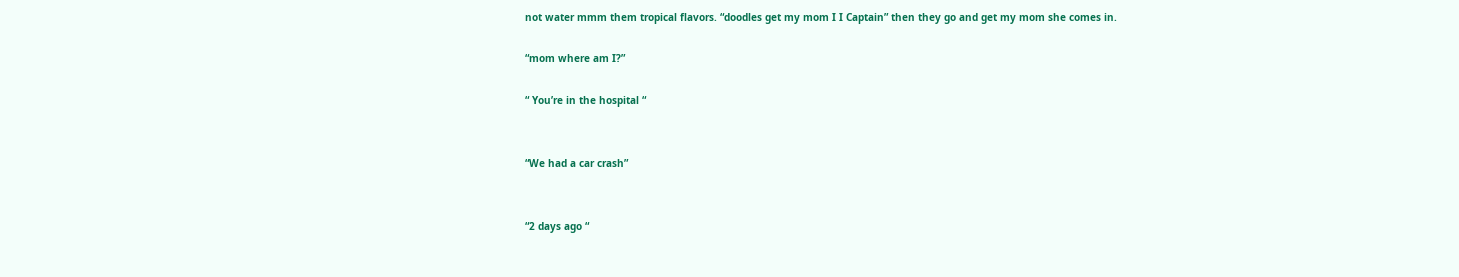not water mmm them tropical flavors. “doodles get my mom I I Captain” then they go and get my mom she comes in.

“mom where am I?”

“ You’re in the hospital “


“We had a car crash”


“2 days ago “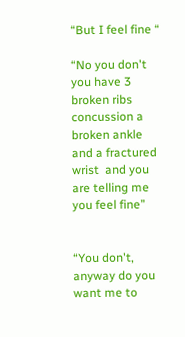“But I feel fine “

“No you don't you have 3 broken ribs concussion a broken ankle and a fractured wrist  and you are telling me you feel fine”


“You don't, anyway do you want me to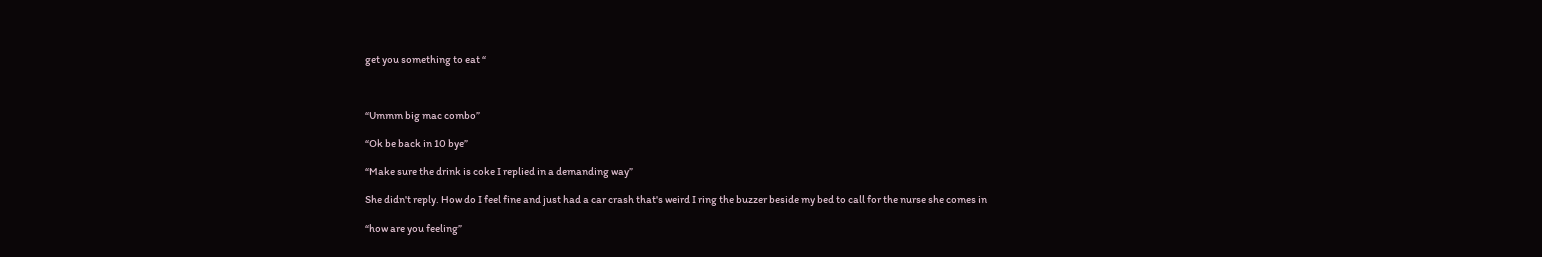get you something to eat “



“Ummm big mac combo”

“Ok be back in 10 bye”

“Make sure the drink is coke I replied in a demanding way”

She didn't reply. How do I feel fine and just had a car crash that's weird I ring the buzzer beside my bed to call for the nurse she comes in

“how are you feeling”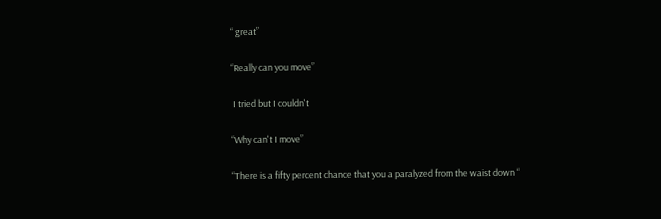“ great”

“Really can you move”

 I tried but I couldn't

“Why can't I move”

“There is a fifty percent chance that you a paralyzed from the waist down “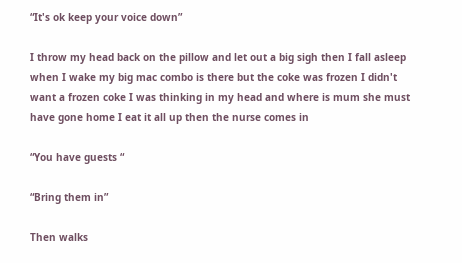“It's ok keep your voice down”

I throw my head back on the pillow and let out a big sigh then I fall asleep when I wake my big mac combo is there but the coke was frozen I didn't want a frozen coke I was thinking in my head and where is mum she must have gone home I eat it all up then the nurse comes in

“You have guests “

“Bring them in”

Then walks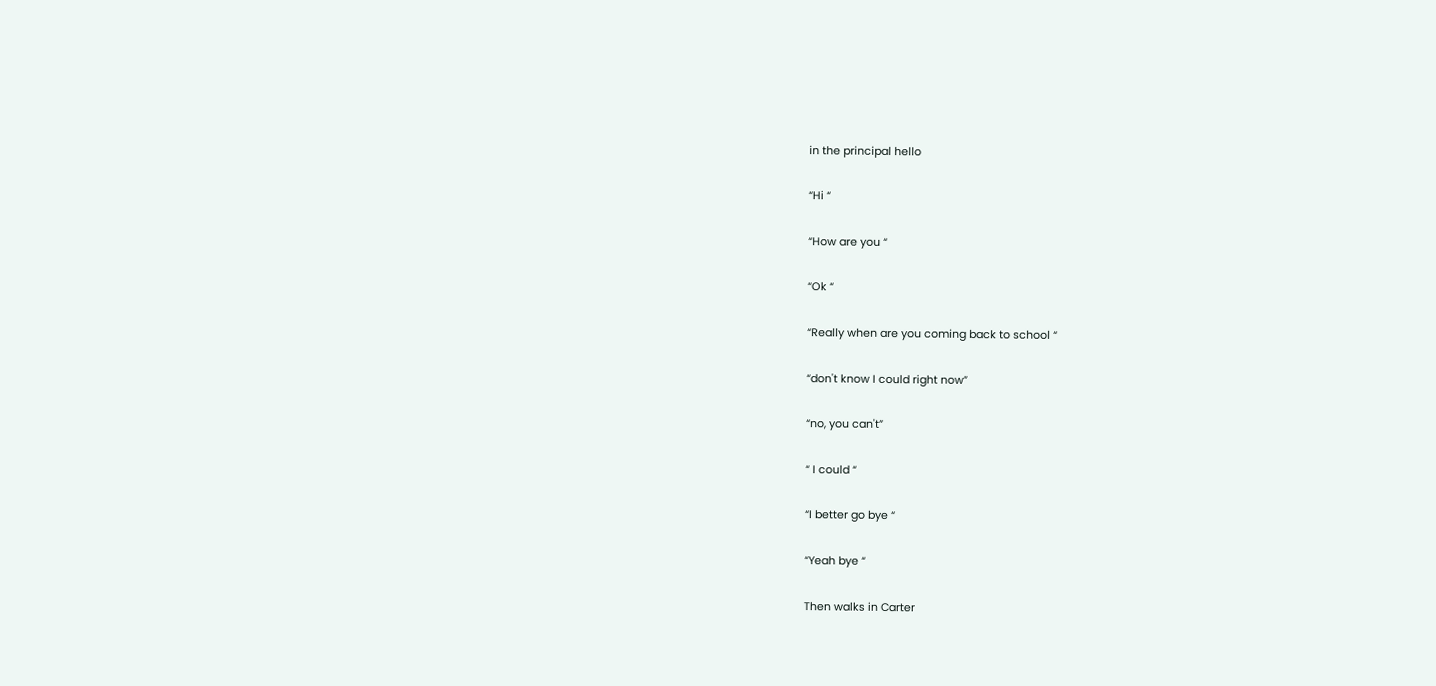in the principal hello

“Hi “

“How are you “

“Ok “

“Really when are you coming back to school “

“don't know I could right now”

“no, you can't”

“ I could “

“I better go bye “

“Yeah bye “

Then walks in Carter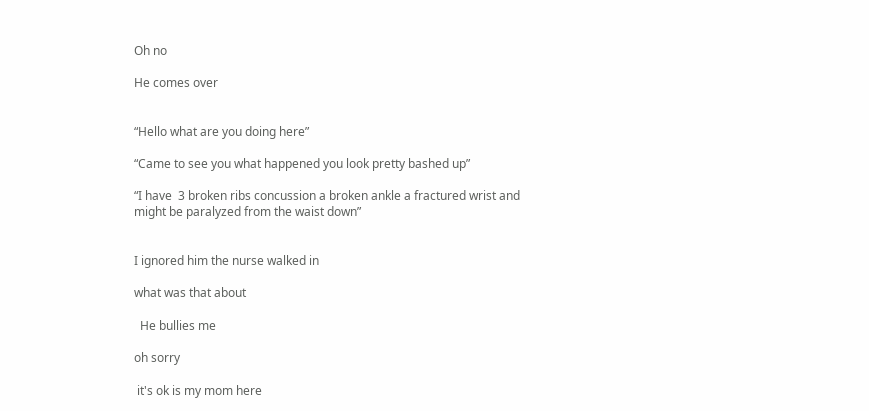Oh no

He comes over


“Hello what are you doing here”

“Came to see you what happened you look pretty bashed up”

“I have  3 broken ribs concussion a broken ankle a fractured wrist and might be paralyzed from the waist down”


I ignored him the nurse walked in

what was that about

  He bullies me

oh sorry

 it's ok is my mom here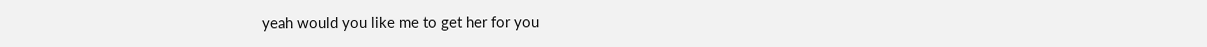yeah would you like me to get her for you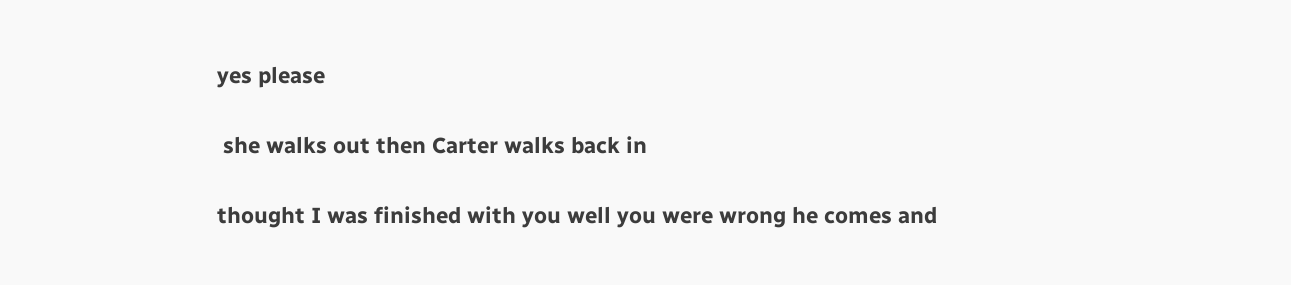yes please

 she walks out then Carter walks back in

thought I was finished with you well you were wrong he comes and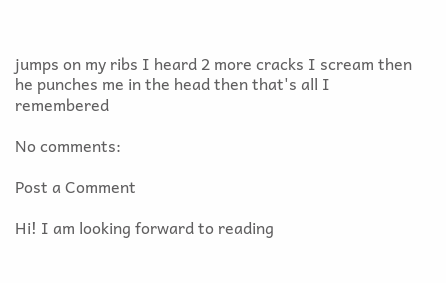jumps on my ribs I heard 2 more cracks I scream then he punches me in the head then that's all I remembered

No comments:

Post a Comment

Hi! I am looking forward to reading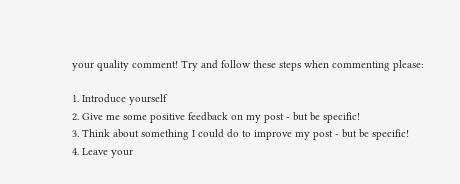your quality comment! Try and follow these steps when commenting please:

1. Introduce yourself
2. Give me some positive feedback on my post - but be specific!
3. Think about something I could do to improve my post - but be specific!
4. Leave your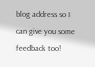blog address so I can give you some feedback too!